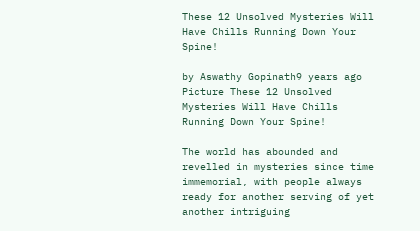These 12 Unsolved Mysteries Will Have Chills Running Down Your Spine!

by Aswathy Gopinath9 years ago
Picture These 12 Unsolved Mysteries Will Have Chills Running Down Your Spine!

The world has abounded and revelled in mysteries since time immemorial, with people always ready for another serving of yet another intriguing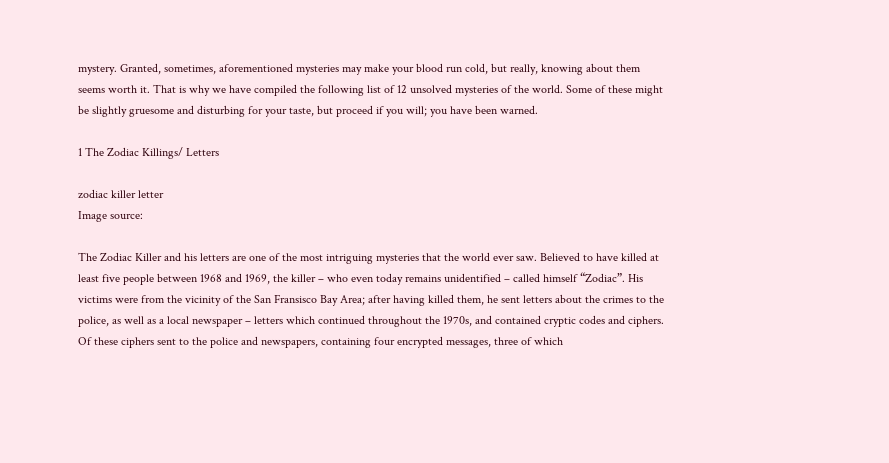mystery. Granted, sometimes, aforementioned mysteries may make your blood run cold, but really, knowing about them seems worth it. That is why we have compiled the following list of 12 unsolved mysteries of the world. Some of these might be slightly gruesome and disturbing for your taste, but proceed if you will; you have been warned.

1 The Zodiac Killings/ Letters

zodiac killer letter
Image source:

The Zodiac Killer and his letters are one of the most intriguing mysteries that the world ever saw. Believed to have killed at least five people between 1968 and 1969, the killer – who even today remains unidentified – called himself “Zodiac”. His victims were from the vicinity of the San Fransisco Bay Area; after having killed them, he sent letters about the crimes to the police, as well as a local newspaper – letters which continued throughout the 1970s, and contained cryptic codes and ciphers. Of these ciphers sent to the police and newspapers, containing four encrypted messages, three of which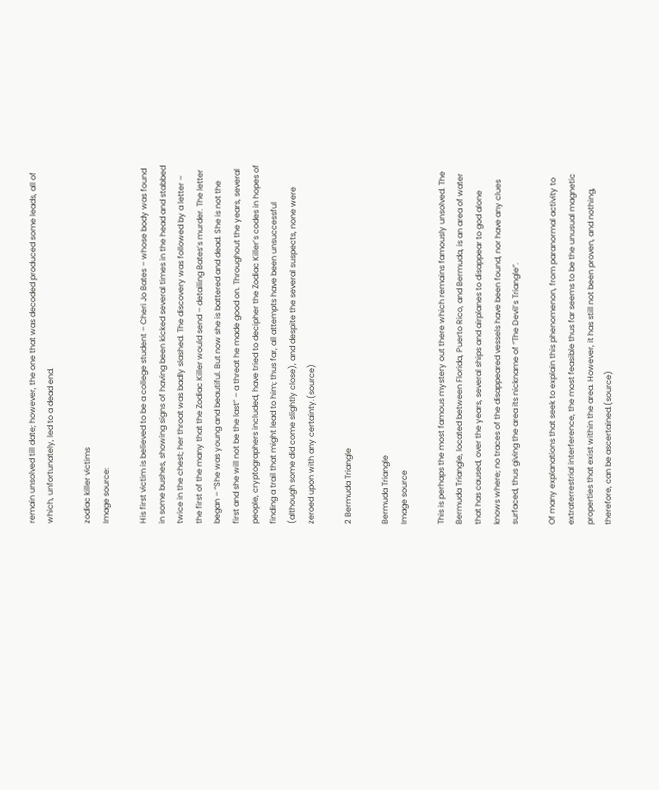remain unsolved till date; however, the one that was decoded produced some leads, all of which, unfortunately, led to a dead end.

zodiac killer victims
Image source:

His first victim is believed to be a college student – Cheri Jo Bates – whose body was found in some bushes, showing signs of having been kicked several times in the head and stabbed twice in the chest; her throat was badly slashed. The discovery was followed by a letter – the first of the many that the Zodiac Killer would send – detailing Bates’s murder. The letter began – “She was young and beautiful. But now she is battered and dead. She is not the first and she will not be the last” – a threat he made good on. Throughout the years, several people, cryptographers included, have tried to decipher the Zodiac Killer’s codes in hopes of finding a trail that might lead to him; thus far, all attempts have been unsuccessful (although some did come slightly close), and despite the several suspects, none were zeroed upon with any certainty.(source)

2 Bermuda Triangle

Bermuda Triangle
Image source

This is perhaps the most famous mystery out there which remains famously unsolved. The Bermuda Triangle, located between Florida, Puerto Rico, and Bermuda, is an area of water that has caused, over the years, several ships and airplanes to disappear to god alone knows where; no traces of the disappeared vessels have been found, nor have any clues surfaced, thus giving the area its nickname of “The Devil’s Triangle”.

Of many explanations that seek to explain this phenomenon, from paranormal activity to extraterrestrial interference, the most feasible thus far seems to be the unusual magnetic properties that exist within the area. However, it has still not been proven, and nothing, therefore, can be ascertained.(source)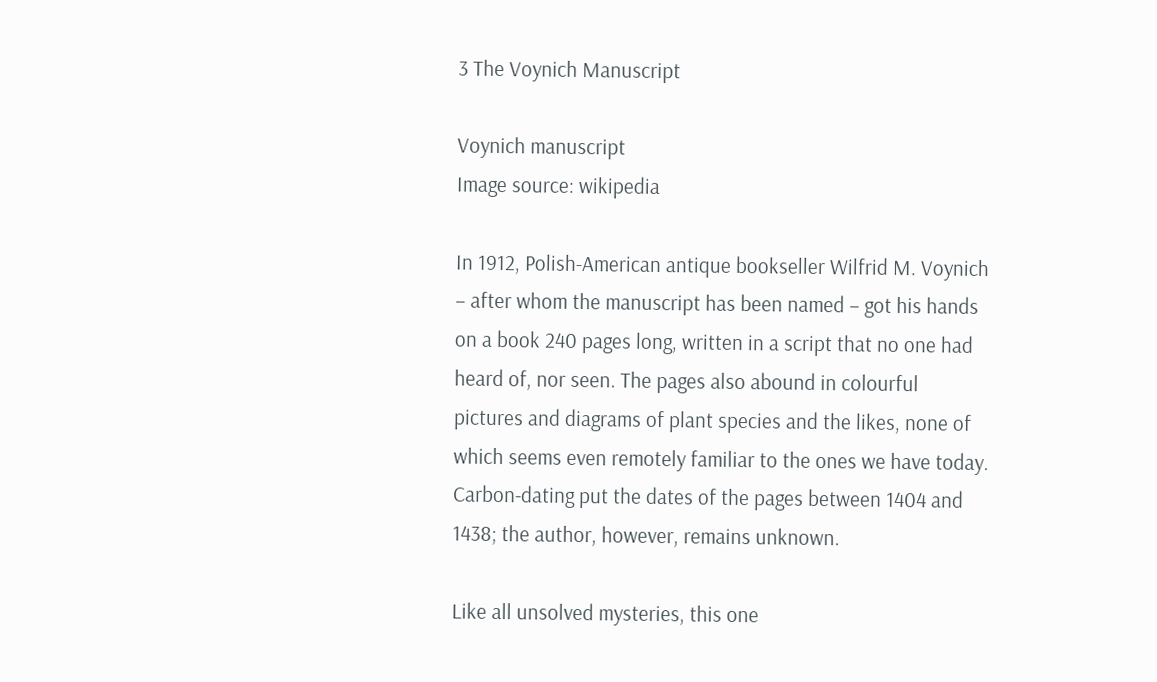3 The Voynich Manuscript

Voynich manuscript
Image source: wikipedia

In 1912, Polish-American antique bookseller Wilfrid M. Voynich – after whom the manuscript has been named – got his hands on a book 240 pages long, written in a script that no one had heard of, nor seen. The pages also abound in colourful pictures and diagrams of plant species and the likes, none of which seems even remotely familiar to the ones we have today. Carbon-dating put the dates of the pages between 1404 and 1438; the author, however, remains unknown.

Like all unsolved mysteries, this one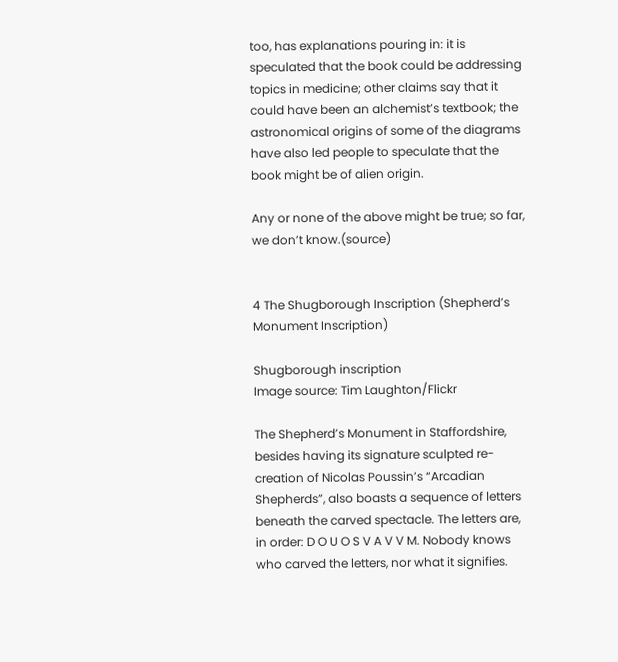too, has explanations pouring in: it is speculated that the book could be addressing topics in medicine; other claims say that it could have been an alchemist’s textbook; the astronomical origins of some of the diagrams have also led people to speculate that the book might be of alien origin.

Any or none of the above might be true; so far, we don’t know.(source)


4 The Shugborough Inscription (Shepherd’s Monument Inscription)

Shugborough inscription
Image source: Tim Laughton/Flickr

The Shepherd’s Monument in Staffordshire, besides having its signature sculpted re-creation of Nicolas Poussin’s “Arcadian Shepherds”, also boasts a sequence of letters beneath the carved spectacle. The letters are, in order: D O U O S V A V V M. Nobody knows who carved the letters, nor what it signifies.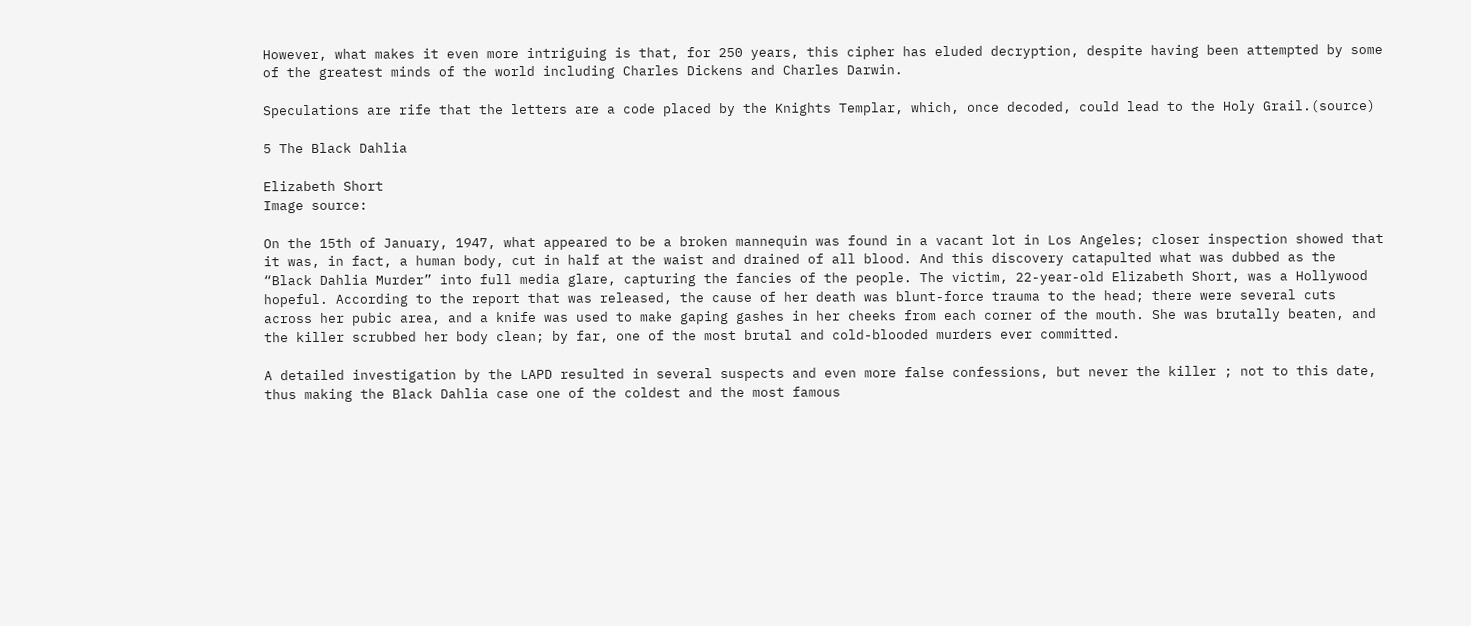However, what makes it even more intriguing is that, for 250 years, this cipher has eluded decryption, despite having been attempted by some of the greatest minds of the world including Charles Dickens and Charles Darwin.

Speculations are rife that the letters are a code placed by the Knights Templar, which, once decoded, could lead to the Holy Grail.(source)

5 The Black Dahlia

Elizabeth Short
Image source:

On the 15th of January, 1947, what appeared to be a broken mannequin was found in a vacant lot in Los Angeles; closer inspection showed that it was, in fact, a human body, cut in half at the waist and drained of all blood. And this discovery catapulted what was dubbed as the “Black Dahlia Murder” into full media glare, capturing the fancies of the people. The victim, 22-year-old Elizabeth Short, was a Hollywood hopeful. According to the report that was released, the cause of her death was blunt-force trauma to the head; there were several cuts across her pubic area, and a knife was used to make gaping gashes in her cheeks from each corner of the mouth. She was brutally beaten, and the killer scrubbed her body clean; by far, one of the most brutal and cold-blooded murders ever committed.

A detailed investigation by the LAPD resulted in several suspects and even more false confessions, but never the killer ; not to this date, thus making the Black Dahlia case one of the coldest and the most famous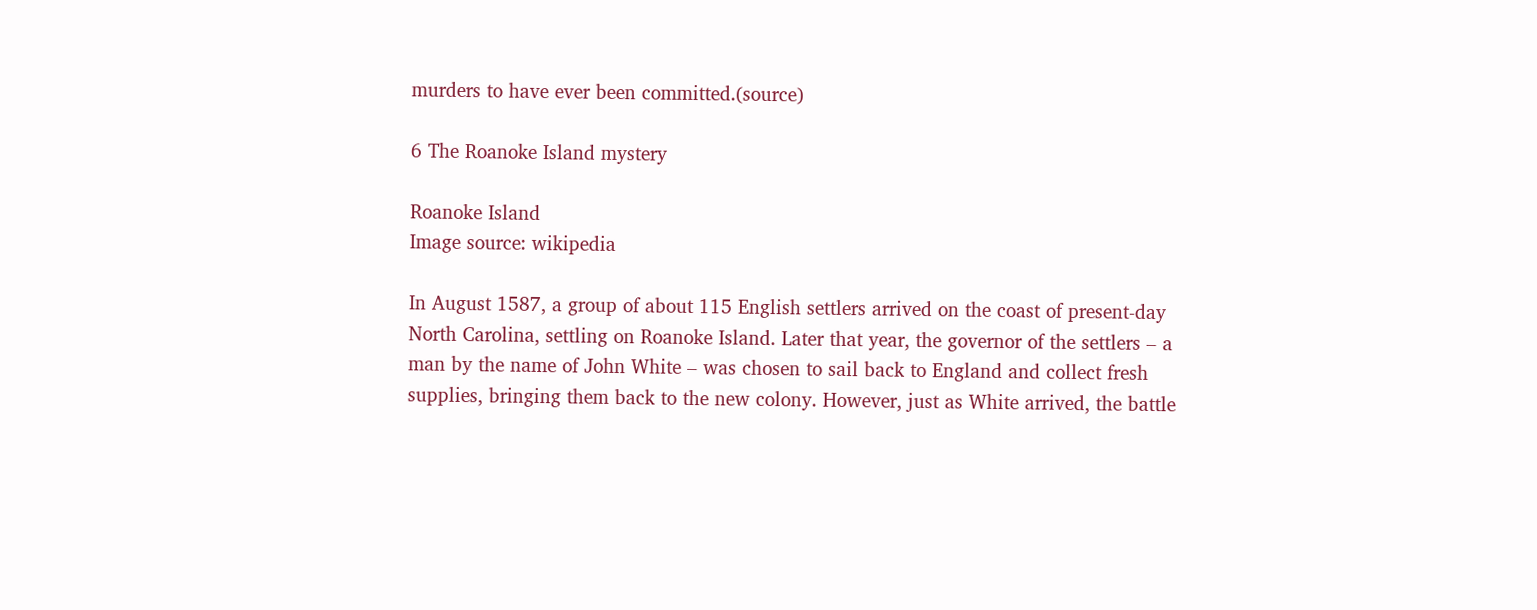murders to have ever been committed.(source)

6 The Roanoke Island mystery

Roanoke Island
Image source: wikipedia

In August 1587, a group of about 115 English settlers arrived on the coast of present-day North Carolina, settling on Roanoke Island. Later that year, the governor of the settlers – a man by the name of John White – was chosen to sail back to England and collect fresh supplies, bringing them back to the new colony. However, just as White arrived, the battle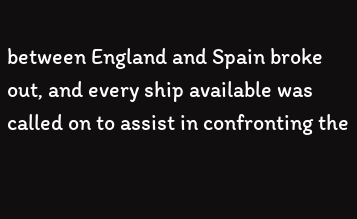between England and Spain broke out, and every ship available was called on to assist in confronting the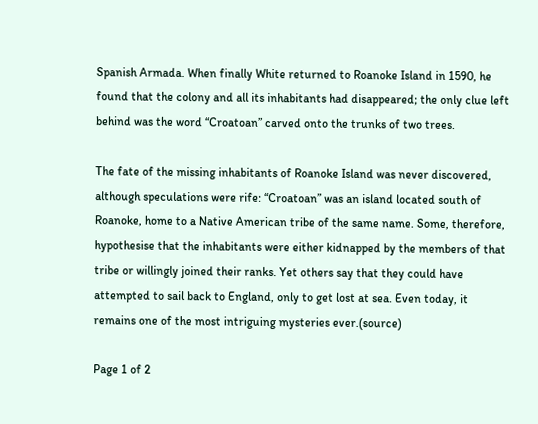Spanish Armada. When finally White returned to Roanoke Island in 1590, he found that the colony and all its inhabitants had disappeared; the only clue left behind was the word “Croatoan” carved onto the trunks of two trees.

The fate of the missing inhabitants of Roanoke Island was never discovered, although speculations were rife: “Croatoan” was an island located south of Roanoke, home to a Native American tribe of the same name. Some, therefore, hypothesise that the inhabitants were either kidnapped by the members of that tribe or willingly joined their ranks. Yet others say that they could have attempted to sail back to England, only to get lost at sea. Even today, it remains one of the most intriguing mysteries ever.(source)

Page 1 of 2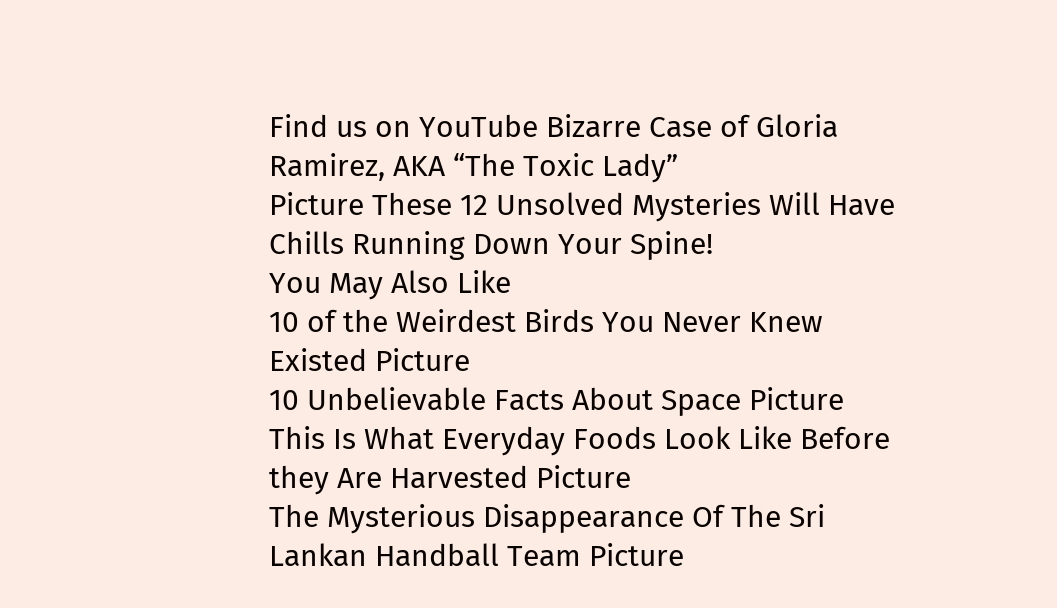Find us on YouTube Bizarre Case of Gloria Ramirez, AKA “The Toxic Lady”
Picture These 12 Unsolved Mysteries Will Have Chills Running Down Your Spine!
You May Also Like
10 of the Weirdest Birds You Never Knew Existed Picture
10 Unbelievable Facts About Space Picture
This Is What Everyday Foods Look Like Before they Are Harvested Picture
The Mysterious Disappearance Of The Sri Lankan Handball Team Picture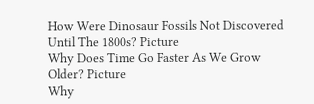How Were Dinosaur Fossils Not Discovered Until The 1800s? Picture
Why Does Time Go Faster As We Grow Older? Picture
Why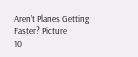Aren’t Planes Getting Faster? Picture
10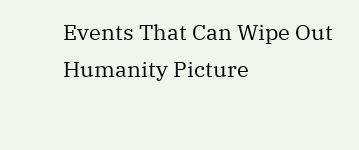Events That Can Wipe Out Humanity Picture